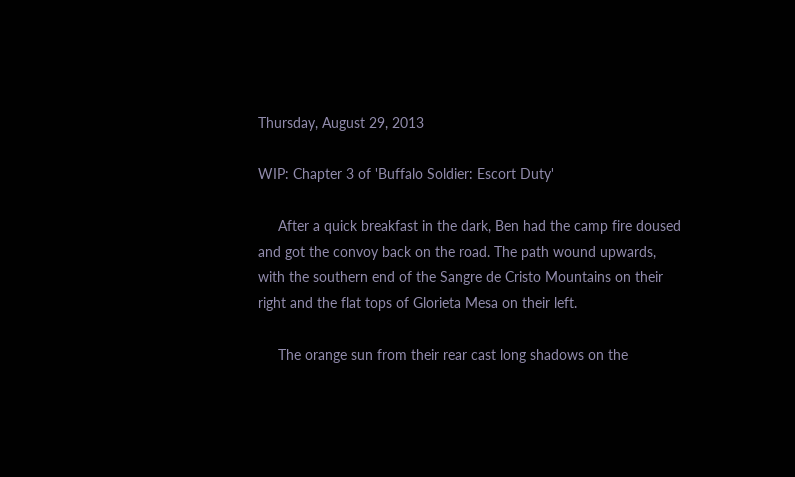Thursday, August 29, 2013

WIP: Chapter 3 of 'Buffalo Soldier: Escort Duty'

     After a quick breakfast in the dark, Ben had the camp fire doused and got the convoy back on the road. The path wound upwards, with the southern end of the Sangre de Cristo Mountains on their right and the flat tops of Glorieta Mesa on their left.

     The orange sun from their rear cast long shadows on the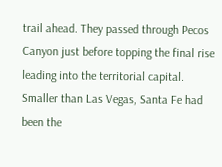trail ahead. They passed through Pecos Canyon just before topping the final rise leading into the territorial capital. Smaller than Las Vegas, Santa Fe had been the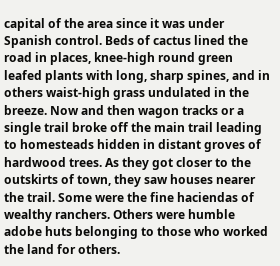capital of the area since it was under Spanish control. Beds of cactus lined the road in places, knee-high round green leafed plants with long, sharp spines, and in others waist-high grass undulated in the breeze. Now and then wagon tracks or a single trail broke off the main trail leading to homesteads hidden in distant groves of hardwood trees. As they got closer to the outskirts of town, they saw houses nearer the trail. Some were the fine haciendas of wealthy ranchers. Others were humble adobe huts belonging to those who worked the land for others.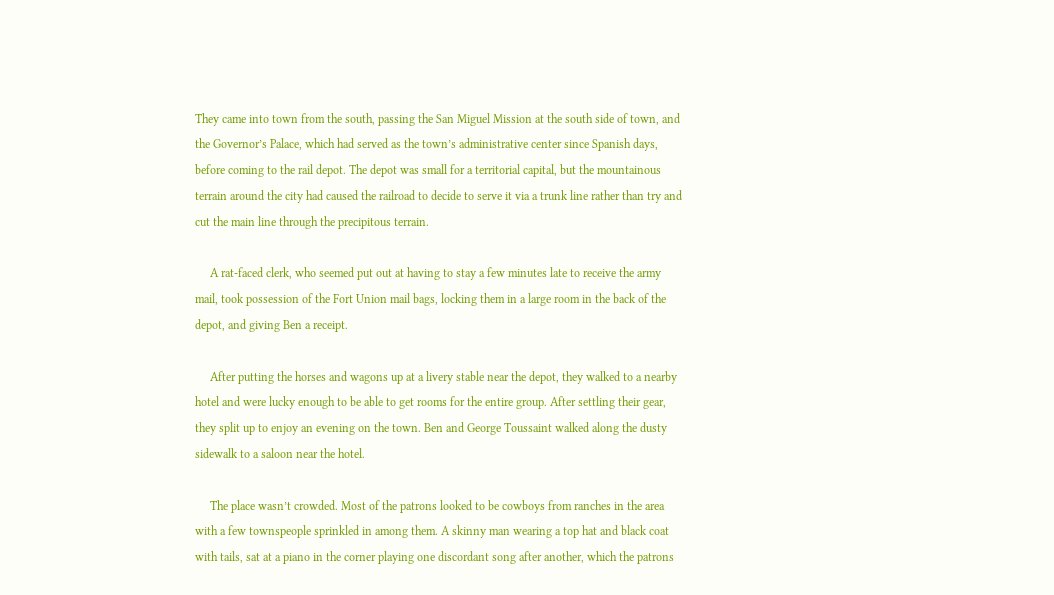They came into town from the south, passing the San Miguel Mission at the south side of town, and the Governor’s Palace, which had served as the town’s administrative center since Spanish days, before coming to the rail depot. The depot was small for a territorial capital, but the mountainous terrain around the city had caused the railroad to decide to serve it via a trunk line rather than try and cut the main line through the precipitous terrain.

     A rat-faced clerk, who seemed put out at having to stay a few minutes late to receive the army mail, took possession of the Fort Union mail bags, locking them in a large room in the back of the depot, and giving Ben a receipt.

     After putting the horses and wagons up at a livery stable near the depot, they walked to a nearby hotel and were lucky enough to be able to get rooms for the entire group. After settling their gear, they split up to enjoy an evening on the town. Ben and George Toussaint walked along the dusty sidewalk to a saloon near the hotel.

     The place wasn’t crowded. Most of the patrons looked to be cowboys from ranches in the area with a few townspeople sprinkled in among them. A skinny man wearing a top hat and black coat with tails, sat at a piano in the corner playing one discordant song after another, which the patrons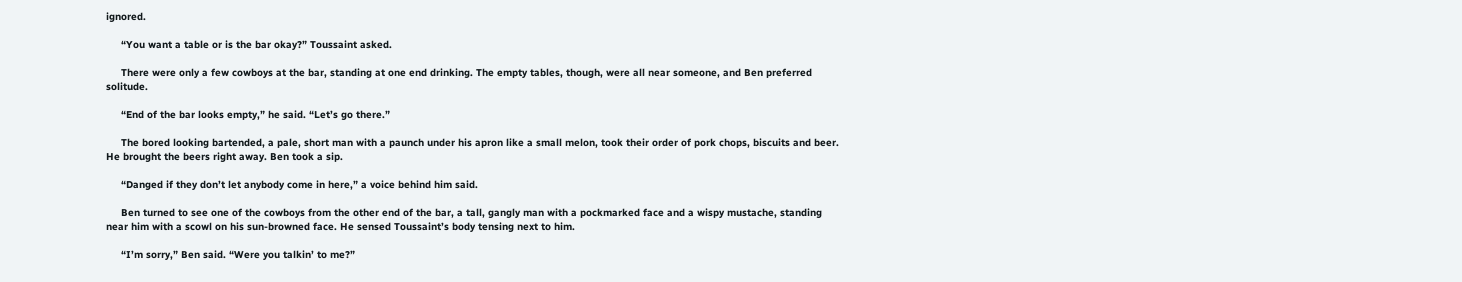ignored.

     “You want a table or is the bar okay?” Toussaint asked.

     There were only a few cowboys at the bar, standing at one end drinking. The empty tables, though, were all near someone, and Ben preferred solitude.

     “End of the bar looks empty,” he said. “Let’s go there.”

     The bored looking bartended, a pale, short man with a paunch under his apron like a small melon, took their order of pork chops, biscuits and beer. He brought the beers right away. Ben took a sip.

     “Danged if they don’t let anybody come in here,” a voice behind him said.

     Ben turned to see one of the cowboys from the other end of the bar, a tall, gangly man with a pockmarked face and a wispy mustache, standing near him with a scowl on his sun-browned face. He sensed Toussaint’s body tensing next to him.

     “I’m sorry,” Ben said. “Were you talkin’ to me?”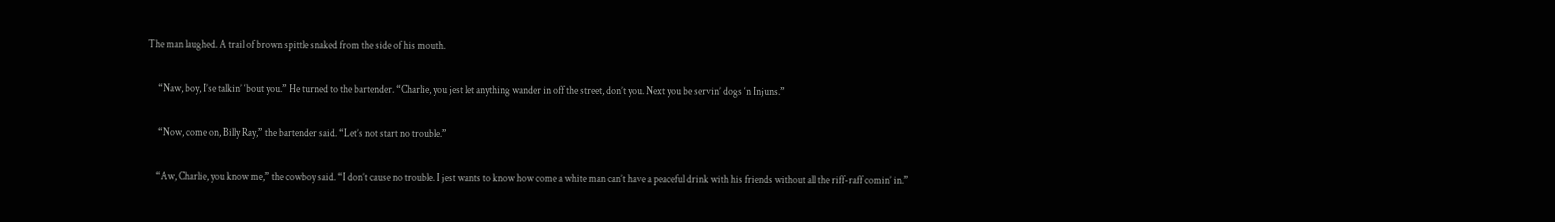The man laughed. A trail of brown spittle snaked from the side of his mouth.

     “Naw, boy, I’se talkin’ ‘bout you.” He turned to the bartender. “Charlie, you jest let anything wander in off the street, don’t you. Next you be servin’ dogs ‘n Injuns.”

     “Now, come on, Billy Ray,” the bartender said. “Let’s not start no trouble.”

    “Aw, Charlie, you know me,” the cowboy said. “I don’t cause no trouble. I jest wants to know how come a white man can’t have a peaceful drink with his friends without all the riff-raff comin’ in.”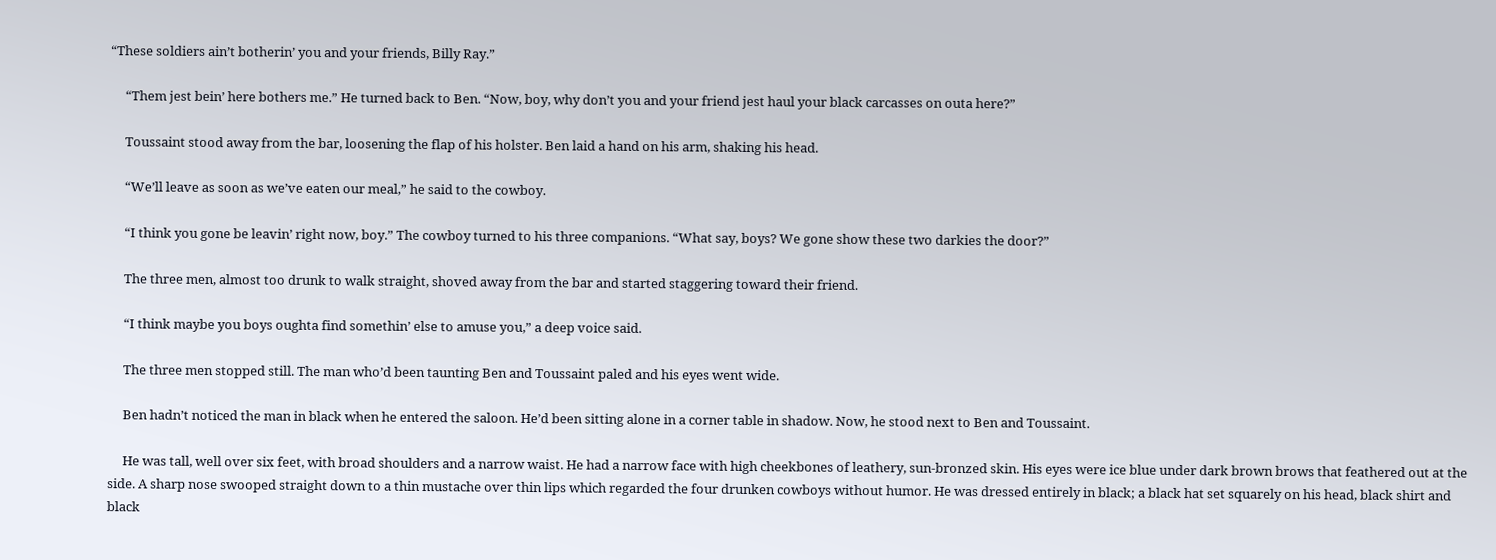“These soldiers ain’t botherin’ you and your friends, Billy Ray.”

     “Them jest bein’ here bothers me.” He turned back to Ben. “Now, boy, why don’t you and your friend jest haul your black carcasses on outa here?”

     Toussaint stood away from the bar, loosening the flap of his holster. Ben laid a hand on his arm, shaking his head.

     “We’ll leave as soon as we’ve eaten our meal,” he said to the cowboy.

     “I think you gone be leavin’ right now, boy.” The cowboy turned to his three companions. “What say, boys? We gone show these two darkies the door?”

     The three men, almost too drunk to walk straight, shoved away from the bar and started staggering toward their friend.

     “I think maybe you boys oughta find somethin’ else to amuse you,” a deep voice said.

     The three men stopped still. The man who’d been taunting Ben and Toussaint paled and his eyes went wide.

     Ben hadn’t noticed the man in black when he entered the saloon. He’d been sitting alone in a corner table in shadow. Now, he stood next to Ben and Toussaint.

     He was tall, well over six feet, with broad shoulders and a narrow waist. He had a narrow face with high cheekbones of leathery, sun-bronzed skin. His eyes were ice blue under dark brown brows that feathered out at the side. A sharp nose swooped straight down to a thin mustache over thin lips which regarded the four drunken cowboys without humor. He was dressed entirely in black; a black hat set squarely on his head, black shirt and black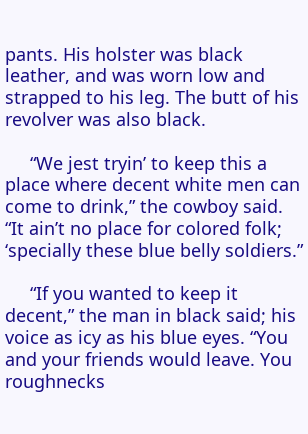pants. His holster was black leather, and was worn low and strapped to his leg. The butt of his revolver was also black.

     “We jest tryin’ to keep this a place where decent white men can come to drink,” the cowboy said.  “It ain’t no place for colored folk; ‘specially these blue belly soldiers.”

     “If you wanted to keep it decent,” the man in black said; his voice as icy as his blue eyes. “You and your friends would leave. You roughnecks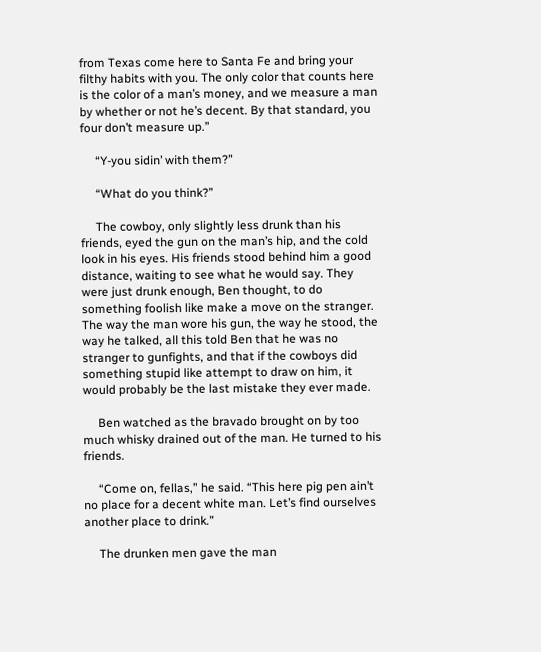from Texas come here to Santa Fe and bring your filthy habits with you. The only color that counts here is the color of a man’s money, and we measure a man by whether or not he’s decent. By that standard, you four don’t measure up.”

     “Y-you sidin’ with them?”

     “What do you think?”

     The cowboy, only slightly less drunk than his friends, eyed the gun on the man’s hip, and the cold look in his eyes. His friends stood behind him a good distance, waiting to see what he would say. They were just drunk enough, Ben thought, to do something foolish like make a move on the stranger. The way the man wore his gun, the way he stood, the way he talked, all this told Ben that he was no stranger to gunfights, and that if the cowboys did something stupid like attempt to draw on him, it would probably be the last mistake they ever made.

     Ben watched as the bravado brought on by too much whisky drained out of the man. He turned to his friends.

     “Come on, fellas,” he said. “This here pig pen ain’t no place for a decent white man. Let’s find ourselves another place to drink.”

     The drunken men gave the man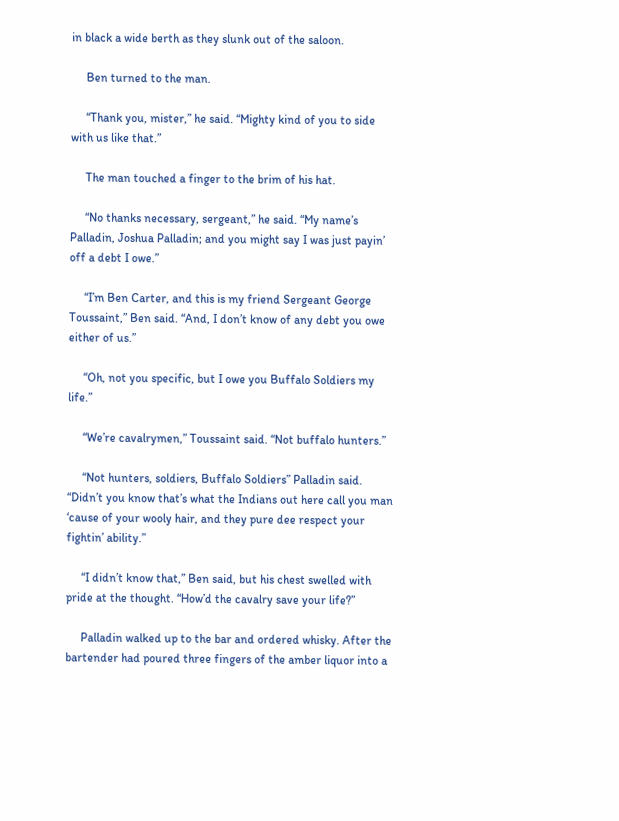in black a wide berth as they slunk out of the saloon.

     Ben turned to the man.

     “Thank you, mister,” he said. “Mighty kind of you to side with us like that.”

     The man touched a finger to the brim of his hat.

     “No thanks necessary, sergeant,” he said. “My name’s Palladin, Joshua Palladin; and you might say I was just payin’ off a debt I owe.”

     “I’m Ben Carter, and this is my friend Sergeant George Toussaint,” Ben said. “And, I don’t know of any debt you owe either of us.”

     “Oh, not you specific, but I owe you Buffalo Soldiers my life.”

     “We’re cavalrymen,” Toussaint said. “Not buffalo hunters.”

     “Not hunters, soldiers, Buffalo Soldiers” Palladin said. “Didn’t you know that’s what the Indians out here call you man ‘cause of your wooly hair, and they pure dee respect your fightin’ ability.”

     “I didn’t know that,” Ben said, but his chest swelled with pride at the thought. “How’d the cavalry save your life?”

     Palladin walked up to the bar and ordered whisky. After the bartender had poured three fingers of the amber liquor into a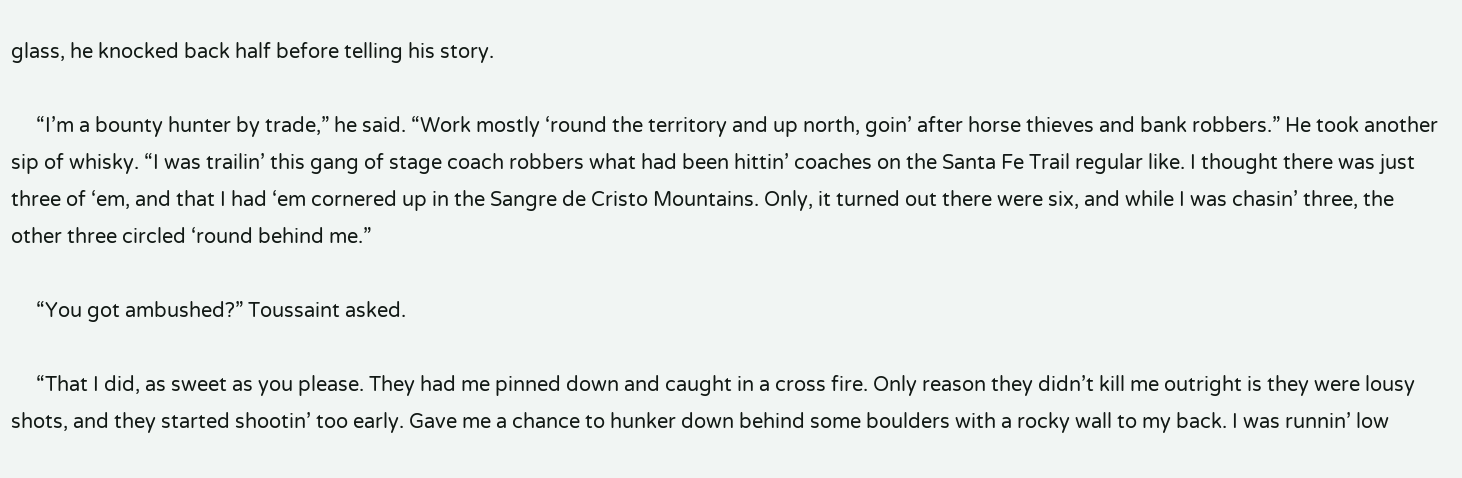glass, he knocked back half before telling his story.

     “I’m a bounty hunter by trade,” he said. “Work mostly ‘round the territory and up north, goin’ after horse thieves and bank robbers.” He took another sip of whisky. “I was trailin’ this gang of stage coach robbers what had been hittin’ coaches on the Santa Fe Trail regular like. I thought there was just three of ‘em, and that I had ‘em cornered up in the Sangre de Cristo Mountains. Only, it turned out there were six, and while I was chasin’ three, the other three circled ‘round behind me.”

     “You got ambushed?” Toussaint asked.

     “That I did, as sweet as you please. They had me pinned down and caught in a cross fire. Only reason they didn’t kill me outright is they were lousy shots, and they started shootin’ too early. Gave me a chance to hunker down behind some boulders with a rocky wall to my back. I was runnin’ low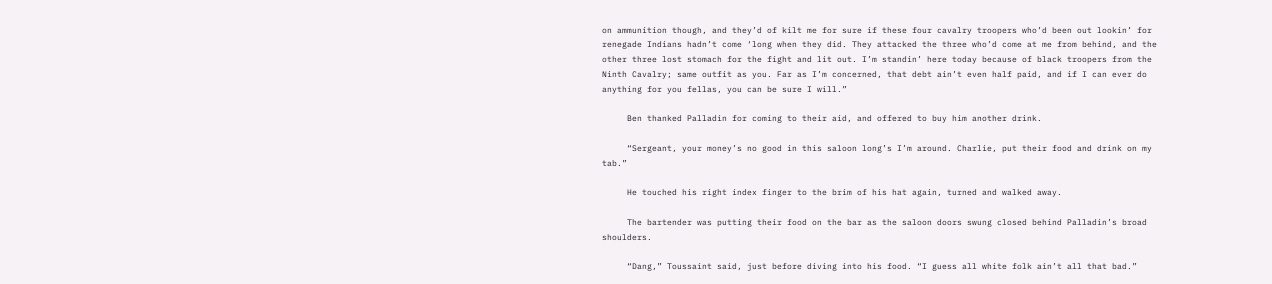on ammunition though, and they’d of kilt me for sure if these four cavalry troopers who’d been out lookin’ for renegade Indians hadn’t come ‘long when they did. They attacked the three who’d come at me from behind, and the other three lost stomach for the fight and lit out. I’m standin’ here today because of black troopers from the Ninth Cavalry; same outfit as you. Far as I’m concerned, that debt ain’t even half paid, and if I can ever do anything for you fellas, you can be sure I will.”

     Ben thanked Palladin for coming to their aid, and offered to buy him another drink.

     “Sergeant, your money’s no good in this saloon long’s I’m around. Charlie, put their food and drink on my tab.”

     He touched his right index finger to the brim of his hat again, turned and walked away.

     The bartender was putting their food on the bar as the saloon doors swung closed behind Palladin’s broad shoulders.

     “Dang,” Toussaint said, just before diving into his food. “I guess all white folk ain’t all that bad.”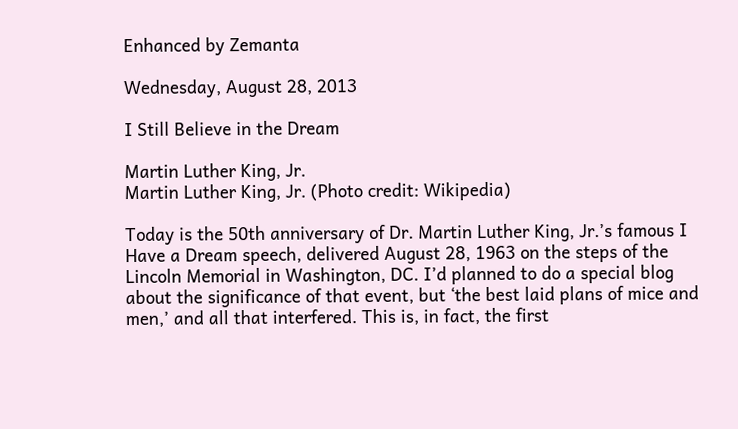Enhanced by Zemanta

Wednesday, August 28, 2013

I Still Believe in the Dream

Martin Luther King, Jr.
Martin Luther King, Jr. (Photo credit: Wikipedia)

Today is the 50th anniversary of Dr. Martin Luther King, Jr.’s famous I Have a Dream speech, delivered August 28, 1963 on the steps of the Lincoln Memorial in Washington, DC. I’d planned to do a special blog about the significance of that event, but ‘the best laid plans of mice and men,’ and all that interfered. This is, in fact, the first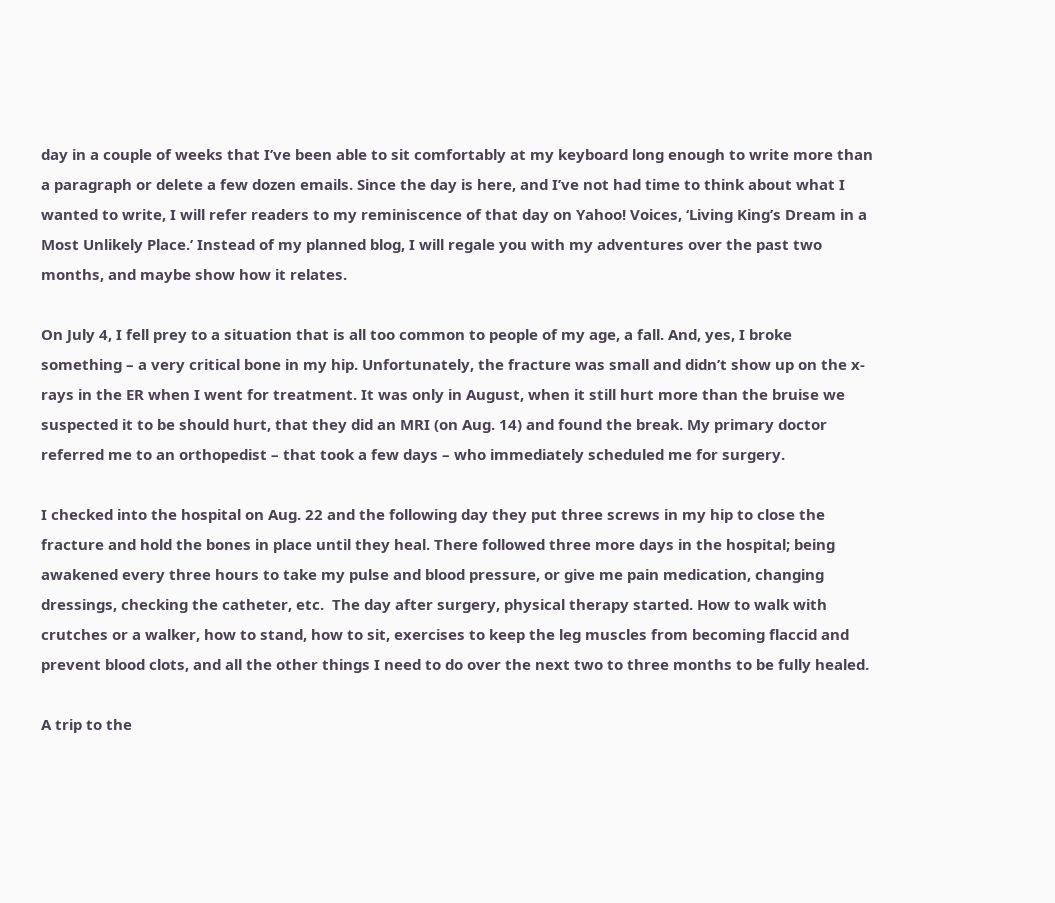day in a couple of weeks that I’ve been able to sit comfortably at my keyboard long enough to write more than a paragraph or delete a few dozen emails. Since the day is here, and I’ve not had time to think about what I wanted to write, I will refer readers to my reminiscence of that day on Yahoo! Voices, ‘Living King’s Dream in a Most Unlikely Place.’ Instead of my planned blog, I will regale you with my adventures over the past two months, and maybe show how it relates.

On July 4, I fell prey to a situation that is all too common to people of my age, a fall. And, yes, I broke something – a very critical bone in my hip. Unfortunately, the fracture was small and didn’t show up on the x-rays in the ER when I went for treatment. It was only in August, when it still hurt more than the bruise we suspected it to be should hurt, that they did an MRI (on Aug. 14) and found the break. My primary doctor referred me to an orthopedist – that took a few days – who immediately scheduled me for surgery.

I checked into the hospital on Aug. 22 and the following day they put three screws in my hip to close the fracture and hold the bones in place until they heal. There followed three more days in the hospital; being awakened every three hours to take my pulse and blood pressure, or give me pain medication, changing dressings, checking the catheter, etc.  The day after surgery, physical therapy started. How to walk with crutches or a walker, how to stand, how to sit, exercises to keep the leg muscles from becoming flaccid and prevent blood clots, and all the other things I need to do over the next two to three months to be fully healed.

A trip to the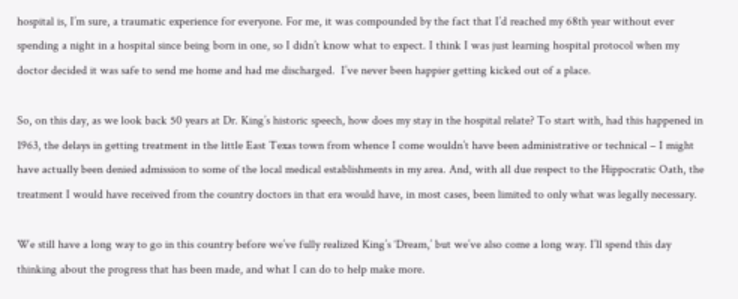hospital is, I’m sure, a traumatic experience for everyone. For me, it was compounded by the fact that I’d reached my 68th year without ever spending a night in a hospital since being born in one, so I didn’t know what to expect. I think I was just learning hospital protocol when my doctor decided it was safe to send me home and had me discharged.  I’ve never been happier getting kicked out of a place.

So, on this day, as we look back 50 years at Dr. King’s historic speech, how does my stay in the hospital relate? To start with, had this happened in 1963, the delays in getting treatment in the little East Texas town from whence I come wouldn’t have been administrative or technical – I might have actually been denied admission to some of the local medical establishments in my area. And, with all due respect to the Hippocratic Oath, the treatment I would have received from the country doctors in that era would have, in most cases, been limited to only what was legally necessary.

We still have a long way to go in this country before we’ve fully realized King’s ‘Dream,’ but we’ve also come a long way. I’ll spend this day thinking about the progress that has been made, and what I can do to help make more.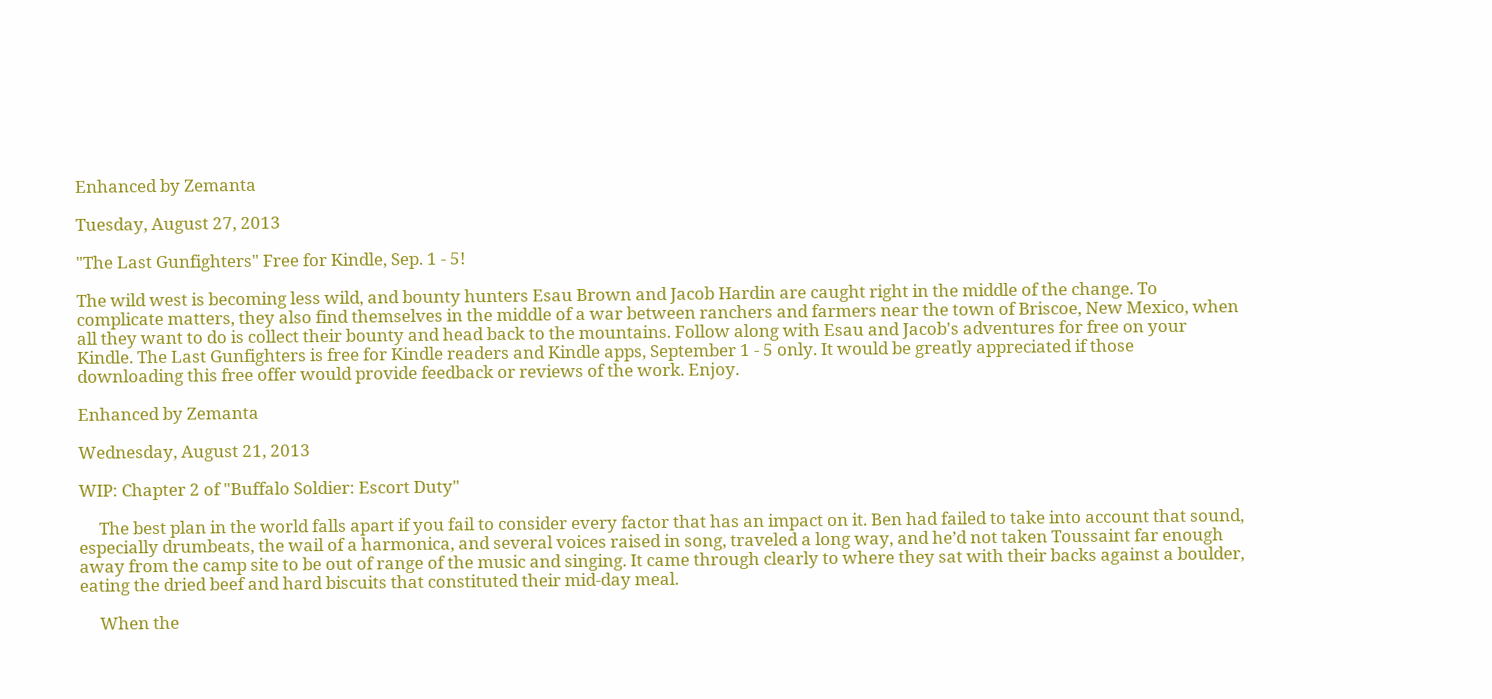Enhanced by Zemanta

Tuesday, August 27, 2013

"The Last Gunfighters" Free for Kindle, Sep. 1 - 5!

The wild west is becoming less wild, and bounty hunters Esau Brown and Jacob Hardin are caught right in the middle of the change. To complicate matters, they also find themselves in the middle of a war between ranchers and farmers near the town of Briscoe, New Mexico, when all they want to do is collect their bounty and head back to the mountains. Follow along with Esau and Jacob's adventures for free on your Kindle. The Last Gunfighters is free for Kindle readers and Kindle apps, September 1 - 5 only. It would be greatly appreciated if those downloading this free offer would provide feedback or reviews of the work. Enjoy.

Enhanced by Zemanta

Wednesday, August 21, 2013

WIP: Chapter 2 of "Buffalo Soldier: Escort Duty"

     The best plan in the world falls apart if you fail to consider every factor that has an impact on it. Ben had failed to take into account that sound, especially drumbeats, the wail of a harmonica, and several voices raised in song, traveled a long way, and he’d not taken Toussaint far enough away from the camp site to be out of range of the music and singing. It came through clearly to where they sat with their backs against a boulder, eating the dried beef and hard biscuits that constituted their mid-day meal.

     When the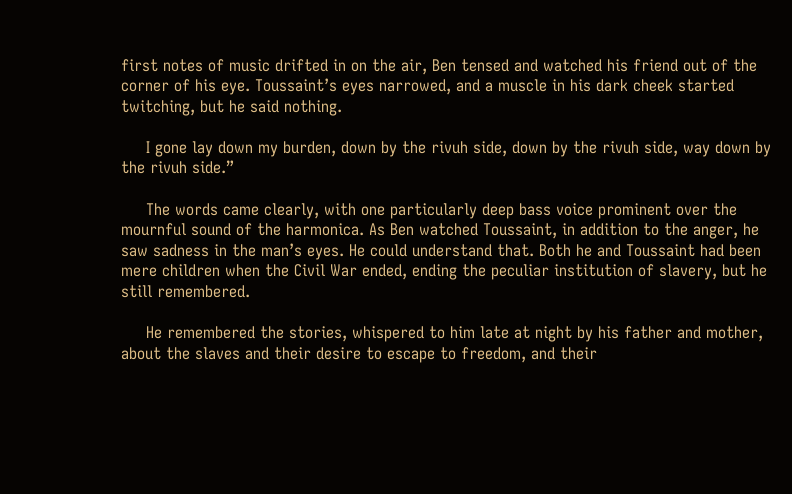first notes of music drifted in on the air, Ben tensed and watched his friend out of the corner of his eye. Toussaint’s eyes narrowed, and a muscle in his dark cheek started twitching, but he said nothing.

     I gone lay down my burden, down by the rivuh side, down by the rivuh side, way down by the rivuh side.”

     The words came clearly, with one particularly deep bass voice prominent over the mournful sound of the harmonica. As Ben watched Toussaint, in addition to the anger, he saw sadness in the man’s eyes. He could understand that. Both he and Toussaint had been mere children when the Civil War ended, ending the peculiar institution of slavery, but he still remembered.

     He remembered the stories, whispered to him late at night by his father and mother, about the slaves and their desire to escape to freedom, and their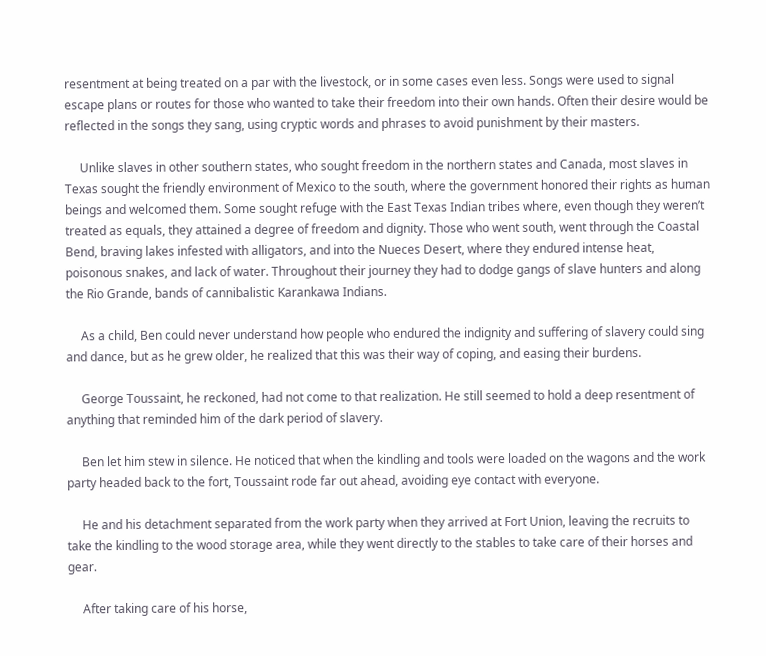resentment at being treated on a par with the livestock, or in some cases even less. Songs were used to signal escape plans or routes for those who wanted to take their freedom into their own hands. Often their desire would be reflected in the songs they sang, using cryptic words and phrases to avoid punishment by their masters.

     Unlike slaves in other southern states, who sought freedom in the northern states and Canada, most slaves in Texas sought the friendly environment of Mexico to the south, where the government honored their rights as human beings and welcomed them. Some sought refuge with the East Texas Indian tribes where, even though they weren’t treated as equals, they attained a degree of freedom and dignity. Those who went south, went through the Coastal Bend, braving lakes infested with alligators, and into the Nueces Desert, where they endured intense heat, poisonous snakes, and lack of water. Throughout their journey they had to dodge gangs of slave hunters and along the Rio Grande, bands of cannibalistic Karankawa Indians.

     As a child, Ben could never understand how people who endured the indignity and suffering of slavery could sing and dance, but as he grew older, he realized that this was their way of coping, and easing their burdens.

     George Toussaint, he reckoned, had not come to that realization. He still seemed to hold a deep resentment of anything that reminded him of the dark period of slavery.

     Ben let him stew in silence. He noticed that when the kindling and tools were loaded on the wagons and the work party headed back to the fort, Toussaint rode far out ahead, avoiding eye contact with everyone.

     He and his detachment separated from the work party when they arrived at Fort Union, leaving the recruits to take the kindling to the wood storage area, while they went directly to the stables to take care of their horses and gear.

     After taking care of his horse,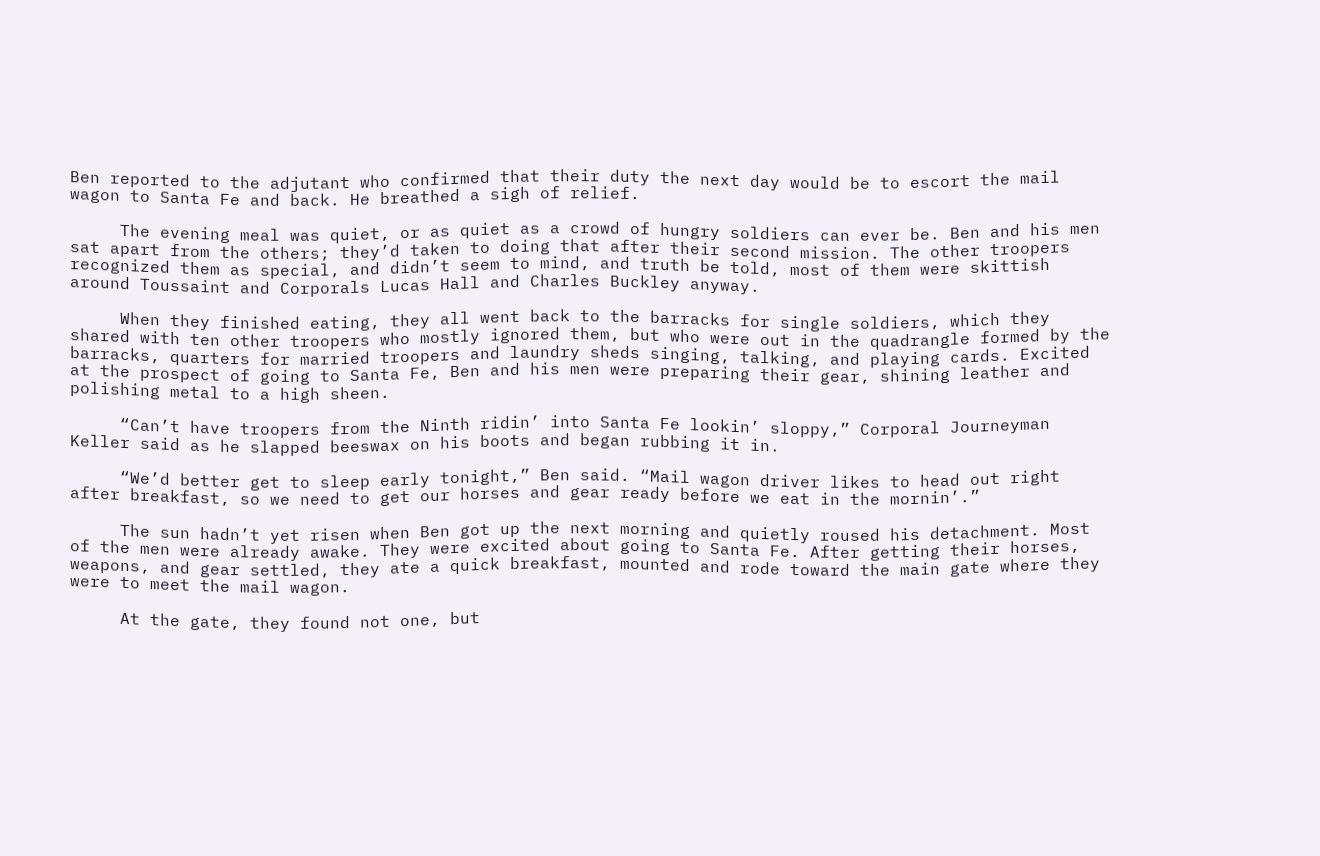Ben reported to the adjutant who confirmed that their duty the next day would be to escort the mail wagon to Santa Fe and back. He breathed a sigh of relief.

     The evening meal was quiet, or as quiet as a crowd of hungry soldiers can ever be. Ben and his men sat apart from the others; they’d taken to doing that after their second mission. The other troopers recognized them as special, and didn’t seem to mind, and truth be told, most of them were skittish around Toussaint and Corporals Lucas Hall and Charles Buckley anyway.

     When they finished eating, they all went back to the barracks for single soldiers, which they shared with ten other troopers who mostly ignored them, but who were out in the quadrangle formed by the barracks, quarters for married troopers and laundry sheds singing, talking, and playing cards. Excited at the prospect of going to Santa Fe, Ben and his men were preparing their gear, shining leather and polishing metal to a high sheen.

     “Can’t have troopers from the Ninth ridin’ into Santa Fe lookin’ sloppy,” Corporal Journeyman Keller said as he slapped beeswax on his boots and began rubbing it in.

     “We’d better get to sleep early tonight,” Ben said. “Mail wagon driver likes to head out right after breakfast, so we need to get our horses and gear ready before we eat in the mornin’.”

     The sun hadn’t yet risen when Ben got up the next morning and quietly roused his detachment. Most of the men were already awake. They were excited about going to Santa Fe. After getting their horses, weapons, and gear settled, they ate a quick breakfast, mounted and rode toward the main gate where they were to meet the mail wagon.

     At the gate, they found not one, but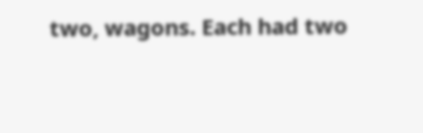two, wagons. Each had two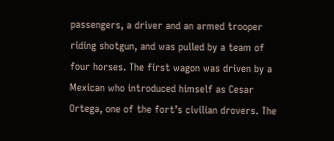passengers, a driver and an armed trooper riding shotgun, and was pulled by a team of four horses. The first wagon was driven by a Mexican who introduced himself as Cesar Ortega, one of the fort’s civilian drovers. The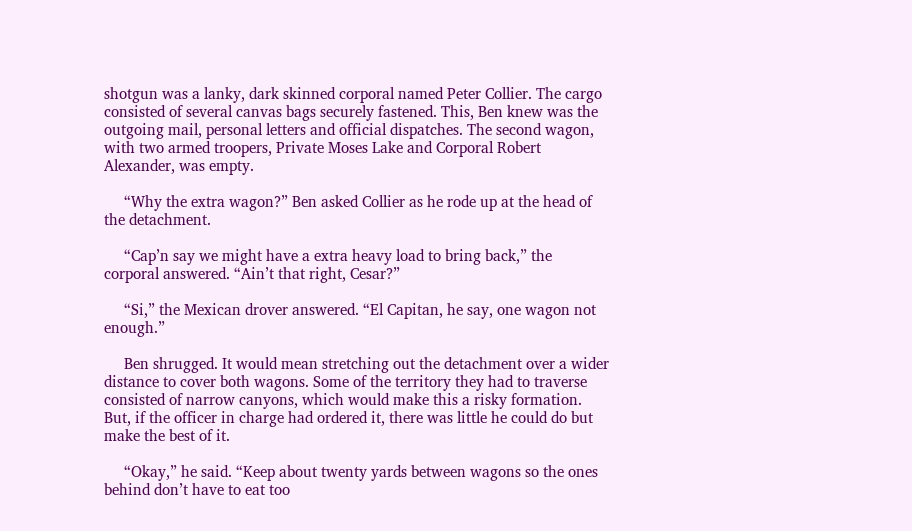shotgun was a lanky, dark skinned corporal named Peter Collier. The cargo consisted of several canvas bags securely fastened. This, Ben knew was the outgoing mail, personal letters and official dispatches. The second wagon, with two armed troopers, Private Moses Lake and Corporal Robert Alexander, was empty.

     “Why the extra wagon?” Ben asked Collier as he rode up at the head of the detachment.

     “Cap’n say we might have a extra heavy load to bring back,” the corporal answered. “Ain’t that right, Cesar?”

     “Si,” the Mexican drover answered. “El Capitan, he say, one wagon not enough.”

     Ben shrugged. It would mean stretching out the detachment over a wider distance to cover both wagons. Some of the territory they had to traverse consisted of narrow canyons, which would make this a risky formation. But, if the officer in charge had ordered it, there was little he could do but make the best of it.

     “Okay,” he said. “Keep about twenty yards between wagons so the ones behind don’t have to eat too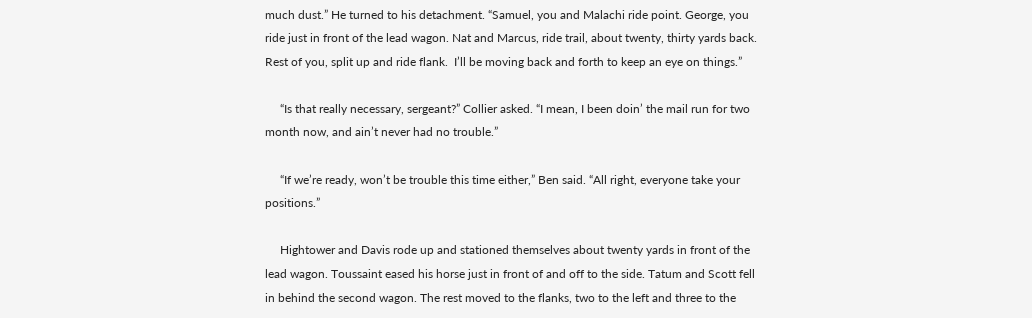much dust.” He turned to his detachment. “Samuel, you and Malachi ride point. George, you ride just in front of the lead wagon. Nat and Marcus, ride trail, about twenty, thirty yards back. Rest of you, split up and ride flank.  I’ll be moving back and forth to keep an eye on things.”

     “Is that really necessary, sergeant?” Collier asked. “I mean, I been doin’ the mail run for two month now, and ain’t never had no trouble.”

     “If we’re ready, won’t be trouble this time either,” Ben said. “All right, everyone take your positions.”

     Hightower and Davis rode up and stationed themselves about twenty yards in front of the lead wagon. Toussaint eased his horse just in front of and off to the side. Tatum and Scott fell in behind the second wagon. The rest moved to the flanks, two to the left and three to the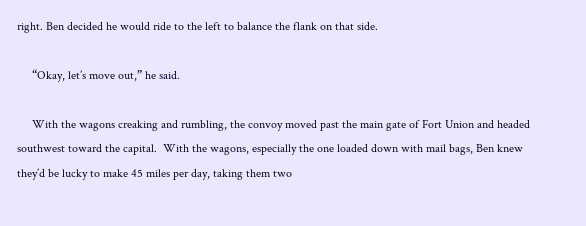right. Ben decided he would ride to the left to balance the flank on that side.

     “Okay, let’s move out,” he said.

     With the wagons creaking and rumbling, the convoy moved past the main gate of Fort Union and headed southwest toward the capital.  With the wagons, especially the one loaded down with mail bags, Ben knew they’d be lucky to make 45 miles per day, taking them two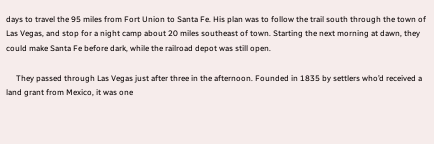days to travel the 95 miles from Fort Union to Santa Fe. His plan was to follow the trail south through the town of Las Vegas, and stop for a night camp about 20 miles southeast of town. Starting the next morning at dawn, they could make Santa Fe before dark, while the railroad depot was still open.

     They passed through Las Vegas just after three in the afternoon. Founded in 1835 by settlers who’d received a land grant from Mexico, it was one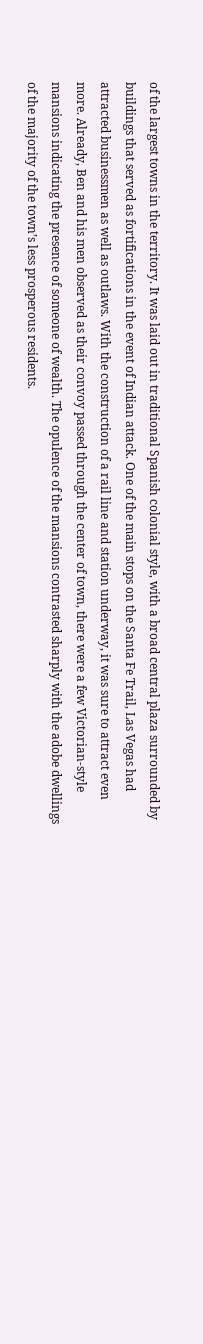of the largest towns in the territory. It was laid out in traditional Spanish colonial style, with a broad central plaza surrounded by buildings that served as fortifications in the event of Indian attack. One of the main stops on the Santa Fe Trail, Las Vegas had attracted businessmen as well as outlaws. With the construction of a rail line and station underway, it was sure to attract even more. Already, Ben and his men observed as their convoy passed through the center of town, there were a few Victorian-style mansions indicating the presence of someone of wealth. The opulence of the mansions contrasted sharply with the adobe dwellings of the majority of the town’s less prosperous residents.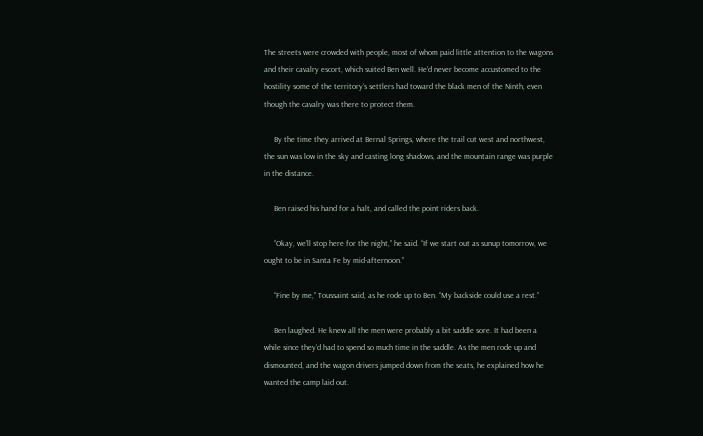The streets were crowded with people, most of whom paid little attention to the wagons and their cavalry escort, which suited Ben well. He’d never become accustomed to the hostility some of the territory’s settlers had toward the black men of the Ninth, even though the cavalry was there to protect them.

     By the time they arrived at Bernal Springs, where the trail cut west and northwest, the sun was low in the sky and casting long shadows, and the mountain range was purple in the distance.

     Ben raised his hand for a halt, and called the point riders back.

     “Okay, we’ll stop here for the night,” he said. “If we start out as sunup tomorrow, we ought to be in Santa Fe by mid-afternoon.”

     “Fine by me,” Toussaint said, as he rode up to Ben. “My backside could use a rest.”

     Ben laughed. He knew all the men were probably a bit saddle sore. It had been a while since they’d had to spend so much time in the saddle. As the men rode up and dismounted, and the wagon drivers jumped down from the seats, he explained how he wanted the camp laid out.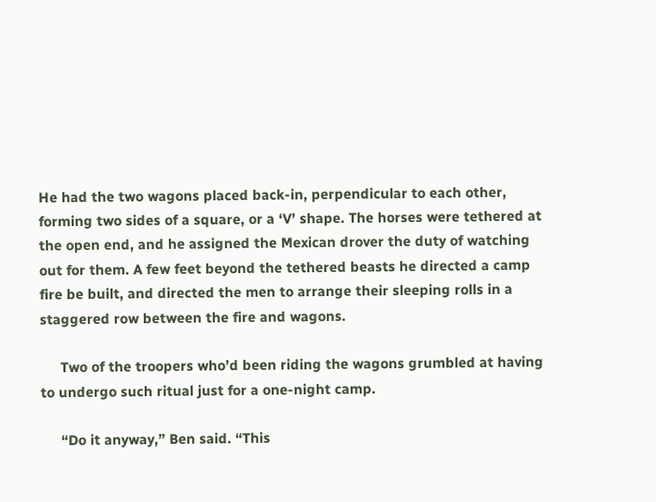He had the two wagons placed back-in, perpendicular to each other, forming two sides of a square, or a ‘V’ shape. The horses were tethered at the open end, and he assigned the Mexican drover the duty of watching out for them. A few feet beyond the tethered beasts he directed a camp fire be built, and directed the men to arrange their sleeping rolls in a staggered row between the fire and wagons.

     Two of the troopers who’d been riding the wagons grumbled at having to undergo such ritual just for a one-night camp.

     “Do it anyway,” Ben said. “This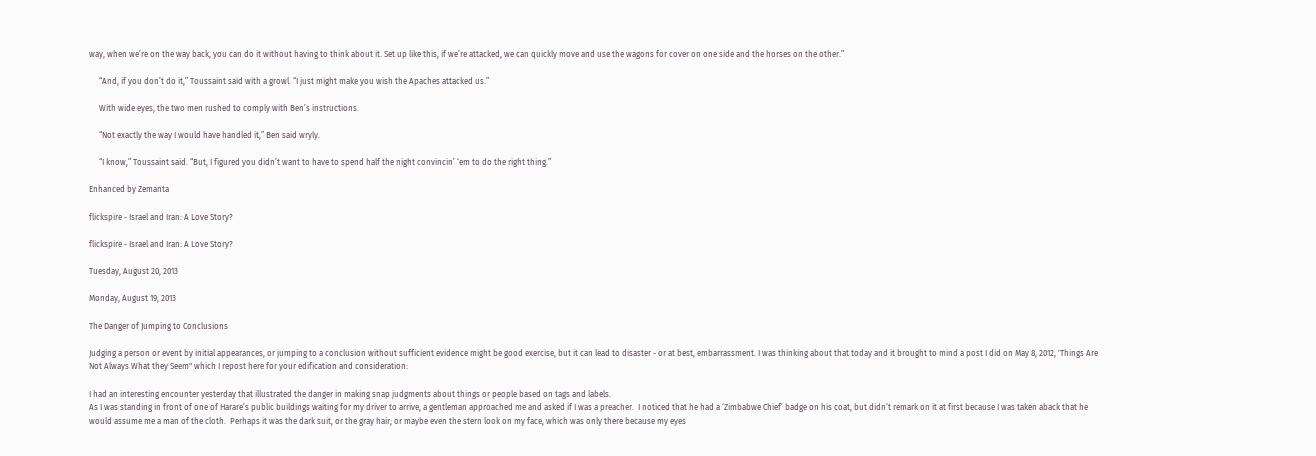way, when we’re on the way back, you can do it without having to think about it. Set up like this, if we’re attacked, we can quickly move and use the wagons for cover on one side and the horses on the other.”

     “And, if you don’t do it,” Toussaint said with a growl. “I just might make you wish the Apaches attacked us.”

     With wide eyes, the two men rushed to comply with Ben’s instructions.

     “Not exactly the way I would have handled it,” Ben said wryly.

     “I know,” Toussaint said. “But, I figured you didn’t want to have to spend half the night convincin’ ‘em to do the right thing.”

Enhanced by Zemanta

flickspire - Israel and Iran: A Love Story?

flickspire - Israel and Iran: A Love Story?

Tuesday, August 20, 2013

Monday, August 19, 2013

The Danger of Jumping to Conclusions

Judging a person or event by initial appearances, or jumping to a conclusion without sufficient evidence might be good exercise, but it can lead to disaster - or at best, embarrassment. I was thinking about that today and it brought to mind a post I did on May 8, 2012, 'Things Are Not Always What they Seem" which I repost here for your edification and consideration:

I had an interesting encounter yesterday that illustrated the danger in making snap judgments about things or people based on tags and labels.
As I was standing in front of one of Harare’s public buildings waiting for my driver to arrive, a gentleman approached me and asked if I was a preacher.  I noticed that he had a ‘Zimbabwe Chief’ badge on his coat, but didn’t remark on it at first because I was taken aback that he would assume me a man of the cloth.  Perhaps it was the dark suit, or the gray hair; or maybe even the stern look on my face, which was only there because my eyes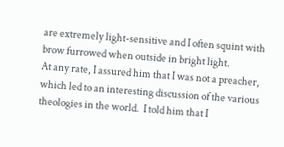are extremely light-sensitive and I often squint with brow furrowed when outside in bright light.
At any rate, I assured him that I was not a preacher, which led to an interesting discussion of the various theologies in the world.  I told him that I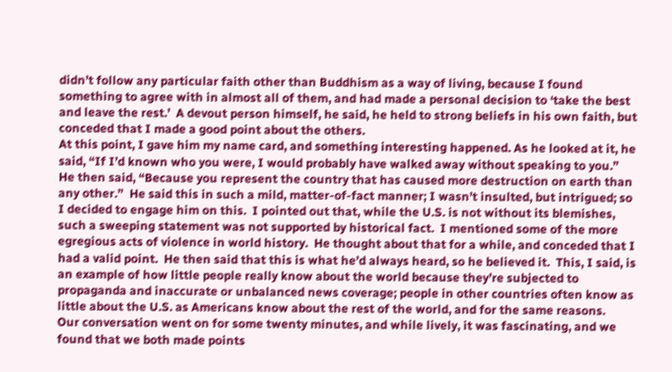didn’t follow any particular faith other than Buddhism as a way of living, because I found something to agree with in almost all of them, and had made a personal decision to ‘take the best and leave the rest.’  A devout person himself, he said, he held to strong beliefs in his own faith, but conceded that I made a good point about the others.
At this point, I gave him my name card, and something interesting happened. As he looked at it, he said, “If I’d known who you were, I would probably have walked away without speaking to you.”  He then said, “Because you represent the country that has caused more destruction on earth than any other.”  He said this in such a mild, matter-of-fact manner; I wasn’t insulted, but intrigued; so I decided to engage him on this.  I pointed out that, while the U.S. is not without its blemishes, such a sweeping statement was not supported by historical fact.  I mentioned some of the more egregious acts of violence in world history.  He thought about that for a while, and conceded that I had a valid point.  He then said that this is what he’d always heard, so he believed it.  This, I said, is an example of how little people really know about the world because they’re subjected to propaganda and inaccurate or unbalanced news coverage; people in other countries often know as little about the U.S. as Americans know about the rest of the world, and for the same reasons.
Our conversation went on for some twenty minutes, and while lively, it was fascinating, and we found that we both made points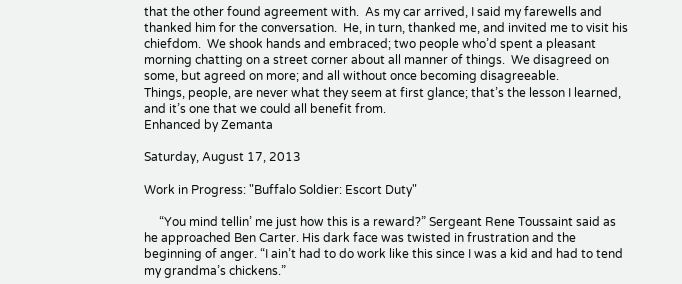that the other found agreement with.  As my car arrived, I said my farewells and thanked him for the conversation.  He, in turn, thanked me, and invited me to visit his chiefdom.  We shook hands and embraced; two people who’d spent a pleasant morning chatting on a street corner about all manner of things.  We disagreed on some, but agreed on more; and all without once becoming disagreeable.
Things, people, are never what they seem at first glance; that’s the lesson I learned, and it’s one that we could all benefit from.
Enhanced by Zemanta

Saturday, August 17, 2013

Work in Progress: "Buffalo Soldier: Escort Duty"

     “You mind tellin’ me just how this is a reward?” Sergeant Rene Toussaint said as he approached Ben Carter. His dark face was twisted in frustration and the beginning of anger. “I ain’t had to do work like this since I was a kid and had to tend my grandma’s chickens.”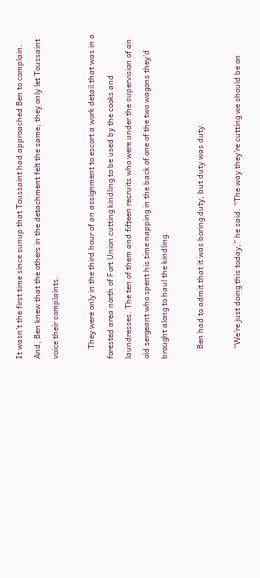It wasn’t the first time since sunup that Toussaint had approached Ben to complain. And, Ben knew that the others in the detachment felt the same; they only let Toussaint voice their complaints.

     They were only in the third hour of an assignment to escort a work detail that was in a forested area north of Fort Union cutting kindling to be used by the cooks and laundresses. The ten of them and fifteen recruits who were under the supervision of an old sergeant who spent his time napping in the back of one of the two wagons they’d brought along to haul the kindling.

     Ben had to admit that it was boring duty, but duty was duty.

     “We’re just doing this today,” he said. “The way they’re cutting we should be on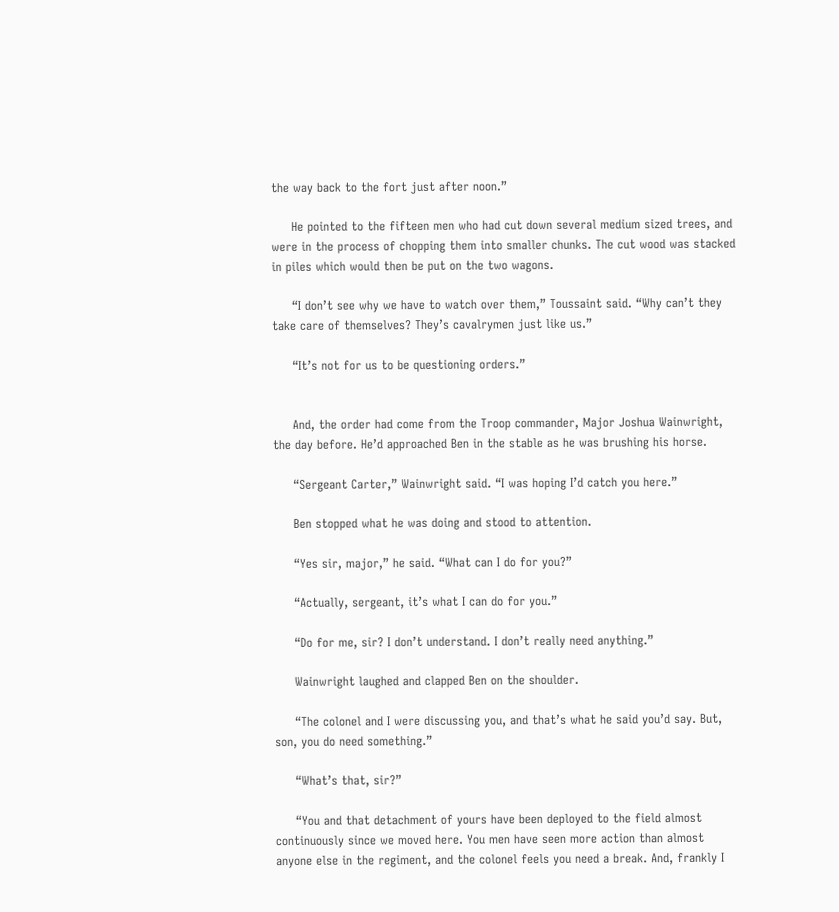the way back to the fort just after noon.”

     He pointed to the fifteen men who had cut down several medium sized trees, and were in the process of chopping them into smaller chunks. The cut wood was stacked in piles which would then be put on the two wagons.

     “I don’t see why we have to watch over them,” Toussaint said. “Why can’t they take care of themselves? They’s cavalrymen just like us.”

     “It’s not for us to be questioning orders.”


     And, the order had come from the Troop commander, Major Joshua Wainwright, the day before. He’d approached Ben in the stable as he was brushing his horse.

     “Sergeant Carter,” Wainwright said. “I was hoping I’d catch you here.”

     Ben stopped what he was doing and stood to attention.

     “Yes sir, major,” he said. “What can I do for you?”

     “Actually, sergeant, it’s what I can do for you.”

     “Do for me, sir? I don’t understand. I don’t really need anything.”

     Wainwright laughed and clapped Ben on the shoulder.

     “The colonel and I were discussing you, and that’s what he said you’d say. But, son, you do need something.”

     “What’s that, sir?”

     “You and that detachment of yours have been deployed to the field almost continuously since we moved here. You men have seen more action than almost anyone else in the regiment, and the colonel feels you need a break. And, frankly I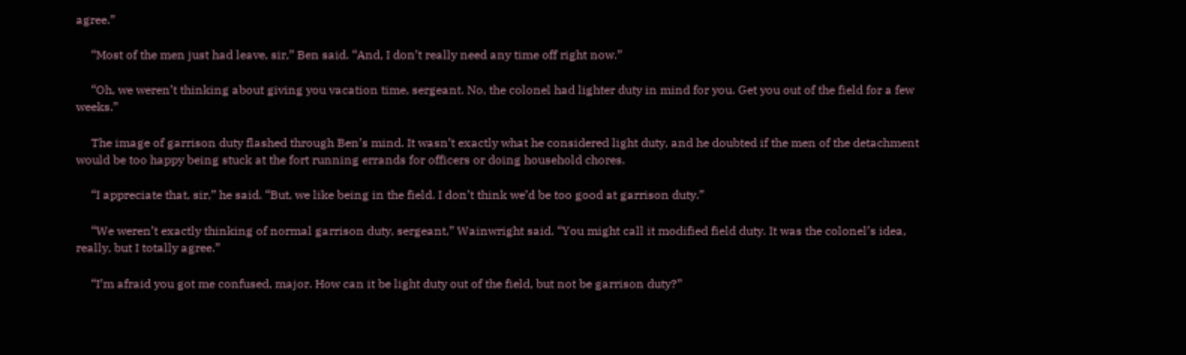agree.”

     “Most of the men just had leave, sir,” Ben said. “And, I don’t really need any time off right now.”

     “Oh, we weren’t thinking about giving you vacation time, sergeant. No, the colonel had lighter duty in mind for you. Get you out of the field for a few weeks.”

     The image of garrison duty flashed through Ben’s mind. It wasn’t exactly what he considered light duty, and he doubted if the men of the detachment would be too happy being stuck at the fort running errands for officers or doing household chores.

     “I appreciate that, sir,” he said. “But, we like being in the field. I don’t think we’d be too good at garrison duty.”

     “We weren’t exactly thinking of normal garrison duty, sergeant,” Wainwright said. “You might call it modified field duty. It was the colonel’s idea, really, but I totally agree.”

     “I’m afraid you got me confused, major. How can it be light duty out of the field, but not be garrison duty?”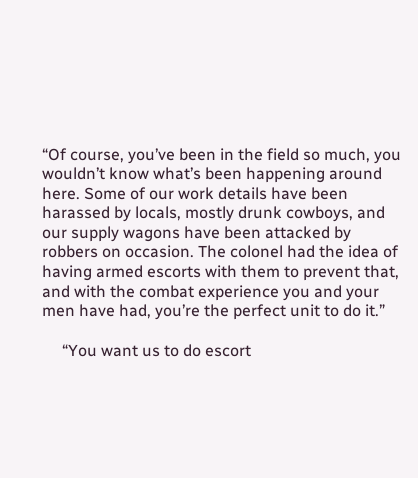“Of course, you’ve been in the field so much, you wouldn’t know what’s been happening around here. Some of our work details have been harassed by locals, mostly drunk cowboys, and our supply wagons have been attacked by robbers on occasion. The colonel had the idea of having armed escorts with them to prevent that, and with the combat experience you and your men have had, you’re the perfect unit to do it.”

     “You want us to do escort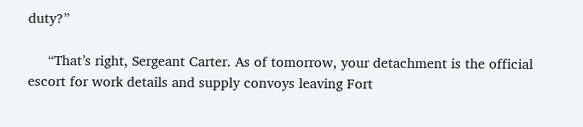duty?”

     “That’s right, Sergeant Carter. As of tomorrow, your detachment is the official escort for work details and supply convoys leaving Fort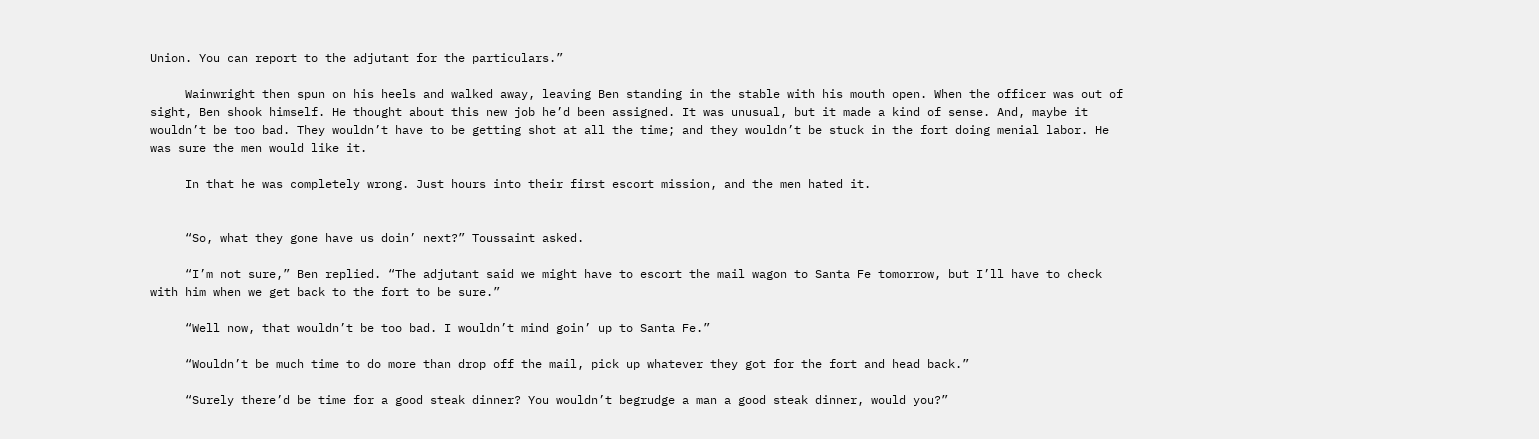Union. You can report to the adjutant for the particulars.”

     Wainwright then spun on his heels and walked away, leaving Ben standing in the stable with his mouth open. When the officer was out of sight, Ben shook himself. He thought about this new job he’d been assigned. It was unusual, but it made a kind of sense. And, maybe it wouldn’t be too bad. They wouldn’t have to be getting shot at all the time; and they wouldn’t be stuck in the fort doing menial labor. He was sure the men would like it.

     In that he was completely wrong. Just hours into their first escort mission, and the men hated it.


     “So, what they gone have us doin’ next?” Toussaint asked.

     “I’m not sure,” Ben replied. “The adjutant said we might have to escort the mail wagon to Santa Fe tomorrow, but I’ll have to check with him when we get back to the fort to be sure.”

     “Well now, that wouldn’t be too bad. I wouldn’t mind goin’ up to Santa Fe.”

     “Wouldn’t be much time to do more than drop off the mail, pick up whatever they got for the fort and head back.”

     “Surely there’d be time for a good steak dinner? You wouldn’t begrudge a man a good steak dinner, would you?”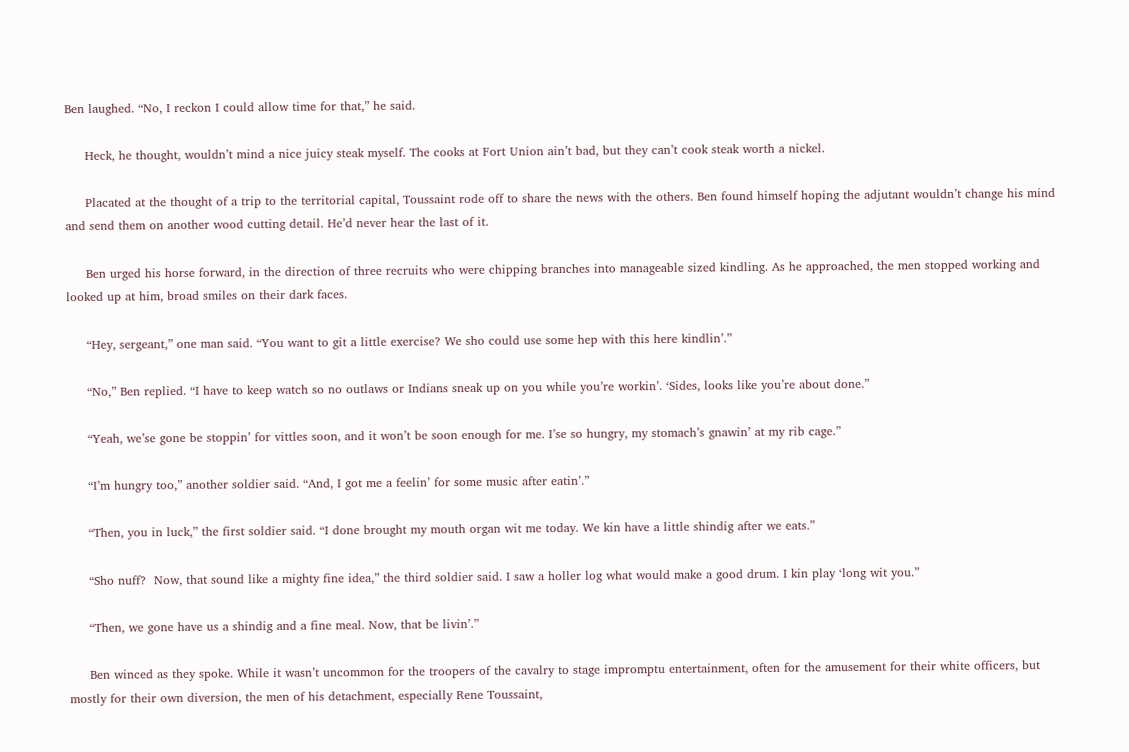Ben laughed. “No, I reckon I could allow time for that,” he said.

     Heck, he thought, wouldn’t mind a nice juicy steak myself. The cooks at Fort Union ain’t bad, but they can’t cook steak worth a nickel.

     Placated at the thought of a trip to the territorial capital, Toussaint rode off to share the news with the others. Ben found himself hoping the adjutant wouldn’t change his mind and send them on another wood cutting detail. He’d never hear the last of it.

     Ben urged his horse forward, in the direction of three recruits who were chipping branches into manageable sized kindling. As he approached, the men stopped working and looked up at him, broad smiles on their dark faces.

     “Hey, sergeant,” one man said. “You want to git a little exercise? We sho could use some hep with this here kindlin’.”

     “No,” Ben replied. “I have to keep watch so no outlaws or Indians sneak up on you while you’re workin’. ‘Sides, looks like you’re about done.”

     “Yeah, we’se gone be stoppin’ for vittles soon, and it won’t be soon enough for me. I’se so hungry, my stomach’s gnawin’ at my rib cage.”

     “I’m hungry too,” another soldier said. “And, I got me a feelin’ for some music after eatin’.”

     “Then, you in luck,” the first soldier said. “I done brought my mouth organ wit me today. We kin have a little shindig after we eats.”

     “Sho nuff?  Now, that sound like a mighty fine idea,” the third soldier said. I saw a holler log what would make a good drum. I kin play ‘long wit you.”

     “Then, we gone have us a shindig and a fine meal. Now, that be livin’.”

     Ben winced as they spoke. While it wasn’t uncommon for the troopers of the cavalry to stage impromptu entertainment, often for the amusement for their white officers, but mostly for their own diversion, the men of his detachment, especially Rene Toussaint,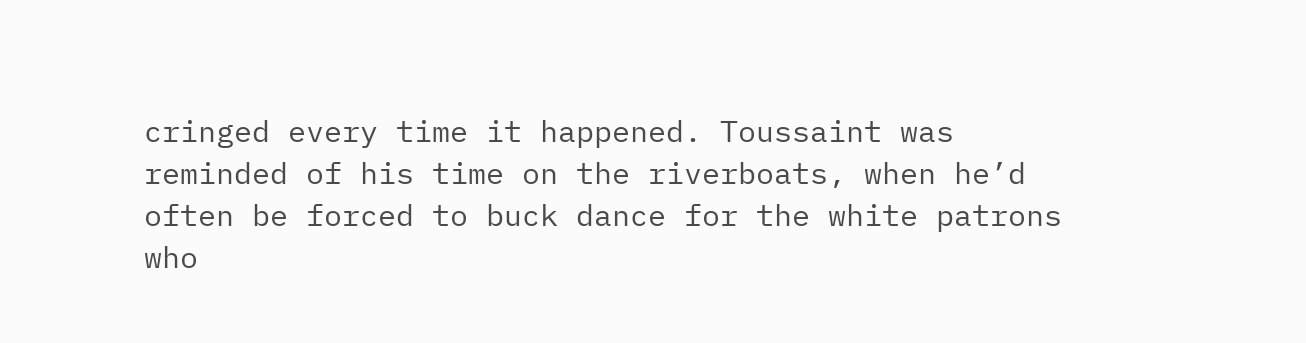cringed every time it happened. Toussaint was reminded of his time on the riverboats, when he’d often be forced to buck dance for the white patrons who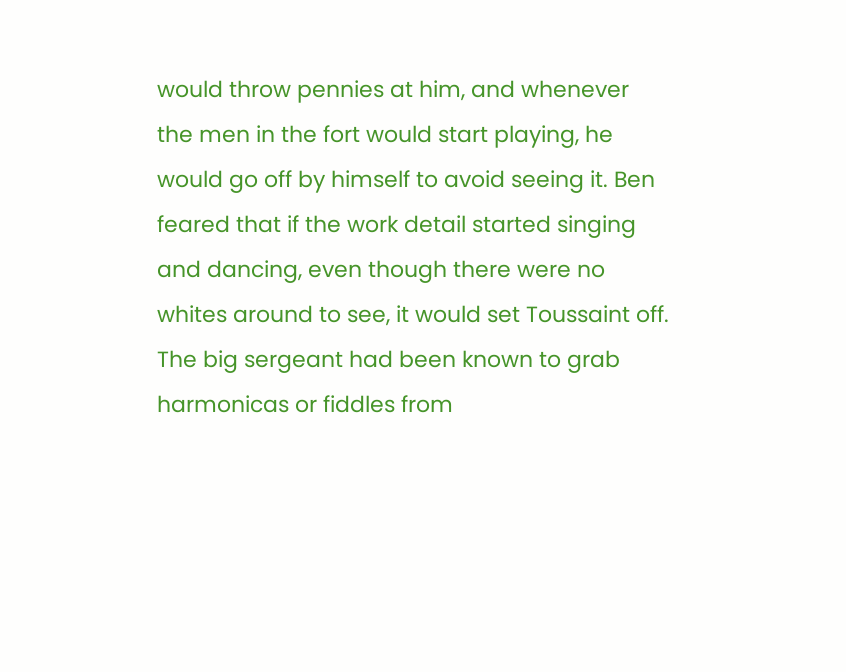would throw pennies at him, and whenever the men in the fort would start playing, he would go off by himself to avoid seeing it. Ben feared that if the work detail started singing and dancing, even though there were no whites around to see, it would set Toussaint off. The big sergeant had been known to grab harmonicas or fiddles from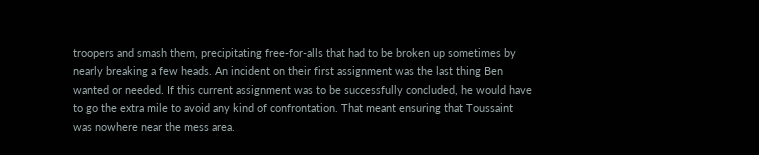troopers and smash them, precipitating free-for-alls that had to be broken up sometimes by nearly breaking a few heads. An incident on their first assignment was the last thing Ben wanted or needed. If this current assignment was to be successfully concluded, he would have to go the extra mile to avoid any kind of confrontation. That meant ensuring that Toussaint was nowhere near the mess area.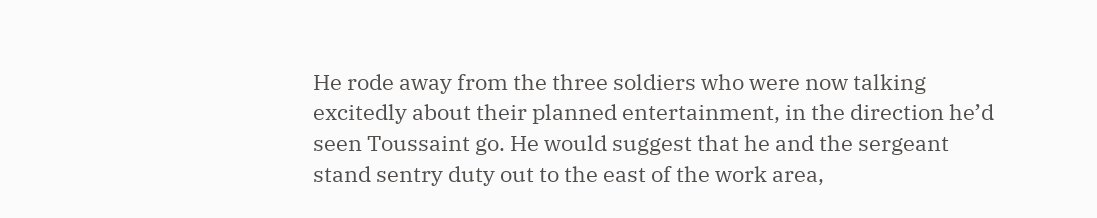He rode away from the three soldiers who were now talking excitedly about their planned entertainment, in the direction he’d seen Toussaint go. He would suggest that he and the sergeant stand sentry duty out to the east of the work area,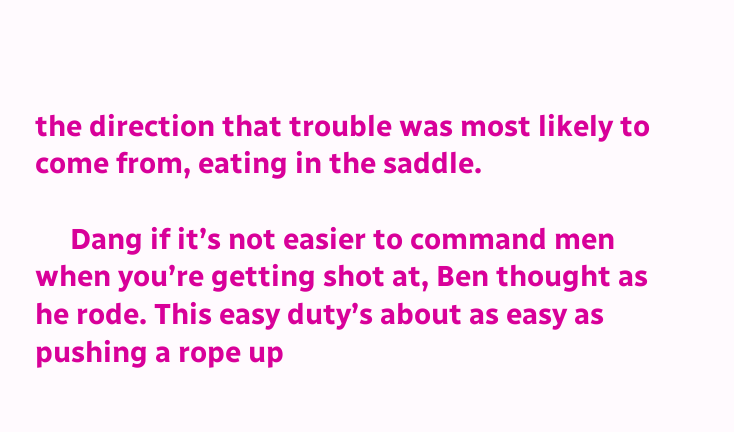the direction that trouble was most likely to come from, eating in the saddle.

     Dang if it’s not easier to command men when you’re getting shot at, Ben thought as he rode. This easy duty’s about as easy as pushing a rope up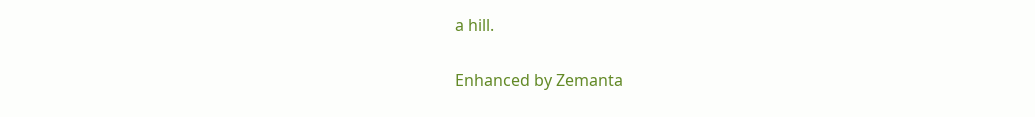a hill.

Enhanced by Zemanta